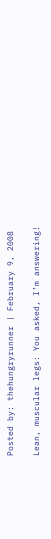Posted by: thehungryrunner | February 9, 2008

Lean, muscular legs: You asked, I’m answering!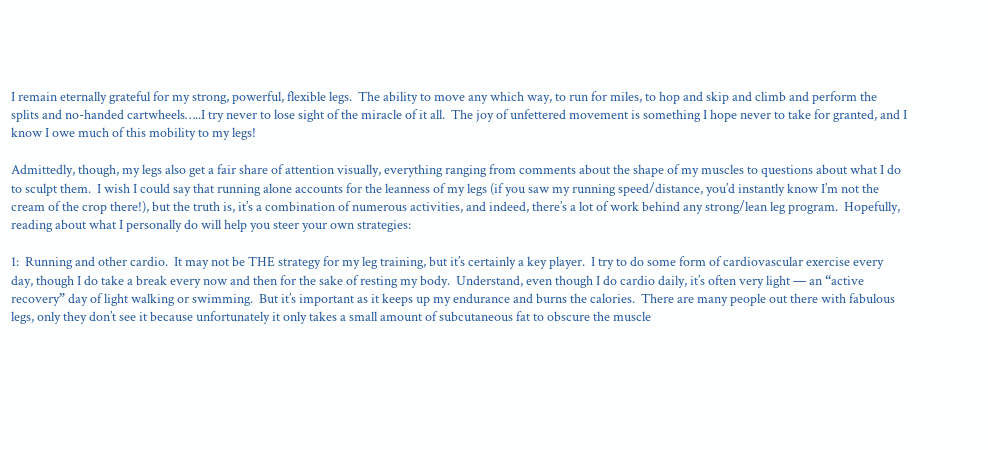I remain eternally grateful for my strong, powerful, flexible legs.  The ability to move any which way, to run for miles, to hop and skip and climb and perform the splits and no-handed cartwheels…..I try never to lose sight of the miracle of it all.  The joy of unfettered movement is something I hope never to take for granted, and I know I owe much of this mobility to my legs!

Admittedly, though, my legs also get a fair share of attention visually, everything ranging from comments about the shape of my muscles to questions about what I do to sculpt them.  I wish I could say that running alone accounts for the leanness of my legs (if you saw my running speed/distance, you’d instantly know I’m not the cream of the crop there!), but the truth is, it’s a combination of numerous activities, and indeed, there’s a lot of work behind any strong/lean leg program.  Hopefully, reading about what I personally do will help you steer your own strategies:

1:  Running and other cardio.  It may not be THE strategy for my leg training, but it’s certainly a key player.  I try to do some form of cardiovascular exercise every day, though I do take a break every now and then for the sake of resting my body.  Understand, even though I do cardio daily, it’s often very light — an “active recovery” day of light walking or swimming.  But it’s important as it keeps up my endurance and burns the calories.  There are many people out there with fabulous legs, only they don’t see it because unfortunately it only takes a small amount of subcutaneous fat to obscure the muscle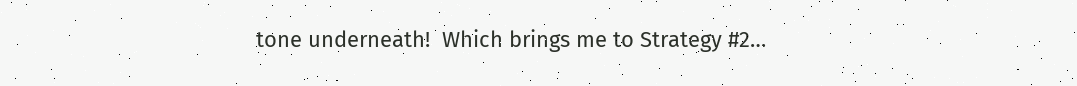tone underneath!  Which brings me to Strategy #2…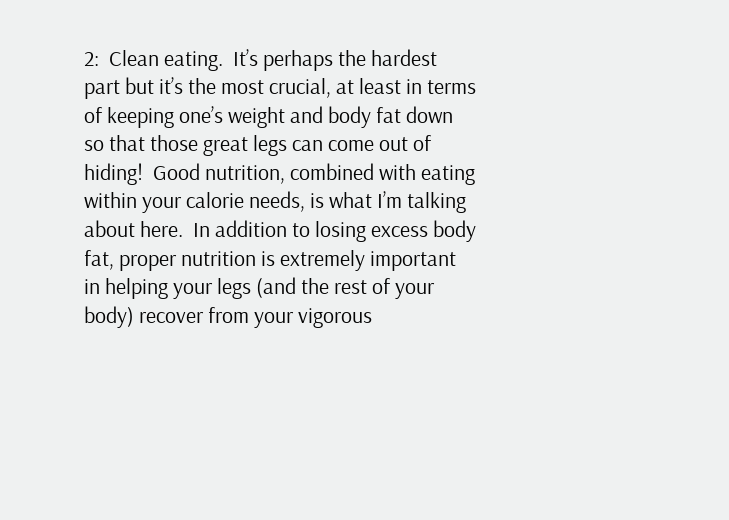2:  Clean eating.  It’s perhaps the hardest part but it’s the most crucial, at least in terms of keeping one’s weight and body fat down so that those great legs can come out of hiding!  Good nutrition, combined with eating within your calorie needs, is what I’m talking about here.  In addition to losing excess body fat, proper nutrition is extremely important in helping your legs (and the rest of your body) recover from your vigorous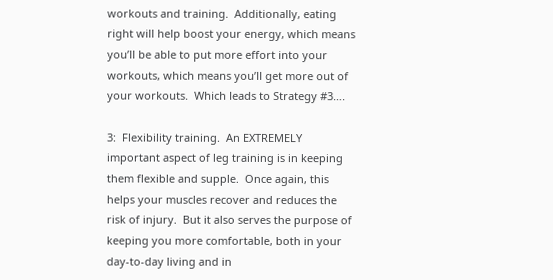workouts and training.  Additionally, eating right will help boost your energy, which means you’ll be able to put more effort into your workouts, which means you’ll get more out of your workouts.  Which leads to Strategy #3….

3:  Flexibility training.  An EXTREMELY important aspect of leg training is in keeping them flexible and supple.  Once again, this helps your muscles recover and reduces the risk of injury.  But it also serves the purpose of keeping you more comfortable, both in your day-to-day living and in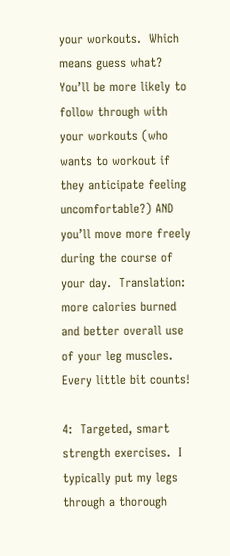your workouts.  Which means guess what?  You’ll be more likely to follow through with your workouts (who wants to workout if they anticipate feeling uncomfortable?) AND you’ll move more freely during the course of your day.  Translation:  more calories burned and better overall use of your leg muscles.  Every little bit counts!

4:  Targeted, smart strength exercises.  I typically put my legs through a thorough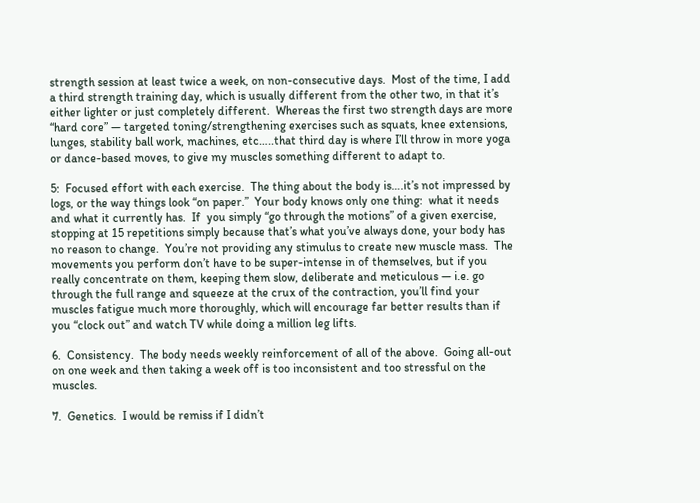strength session at least twice a week, on non-consecutive days.  Most of the time, I add a third strength training day, which is usually different from the other two, in that it’s either lighter or just completely different.  Whereas the first two strength days are more “hard core” — targeted toning/strengthening exercises such as squats, knee extensions, lunges, stability ball work, machines, etc…..that third day is where I’ll throw in more yoga or dance-based moves, to give my muscles something different to adapt to.

5:  Focused effort with each exercise.  The thing about the body is….it’s not impressed by logs, or the way things look “on paper.”  Your body knows only one thing:  what it needs and what it currently has.  If  you simply “go through the motions” of a given exercise, stopping at 15 repetitions simply because that’s what you’ve always done, your body has no reason to change.  You’re not providing any stimulus to create new muscle mass.  The movements you perform don’t have to be super-intense in of themselves, but if you really concentrate on them, keeping them slow, deliberate and meticulous — i.e. go through the full range and squeeze at the crux of the contraction, you’ll find your muscles fatigue much more thoroughly, which will encourage far better results than if you “clock out” and watch TV while doing a million leg lifts.

6.  Consistency.  The body needs weekly reinforcement of all of the above.  Going all-out on one week and then taking a week off is too inconsistent and too stressful on the muscles.

7.  Genetics.  I would be remiss if I didn’t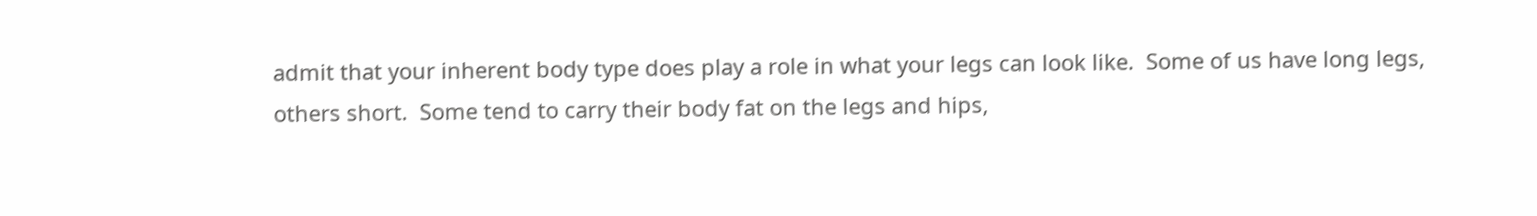admit that your inherent body type does play a role in what your legs can look like.  Some of us have long legs, others short.  Some tend to carry their body fat on the legs and hips,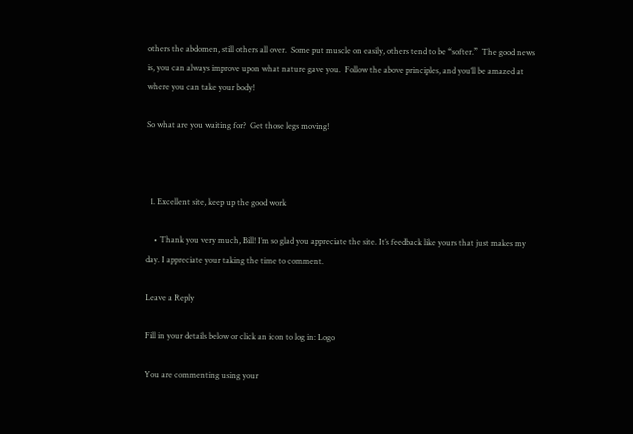others the abdomen, still others all over.  Some put muscle on easily, others tend to be “softer.”  The good news is, you can always improve upon what nature gave you.  Follow the above principles, and you’ll be amazed at where you can take your body!

So what are you waiting for?  Get those legs moving!



  1. Excellent site, keep up the good work

    • Thank you very much, Bill! I’m so glad you appreciate the site. It’s feedback like yours that just makes my day. I appreciate your taking the time to comment.

Leave a Reply

Fill in your details below or click an icon to log in: Logo

You are commenting using your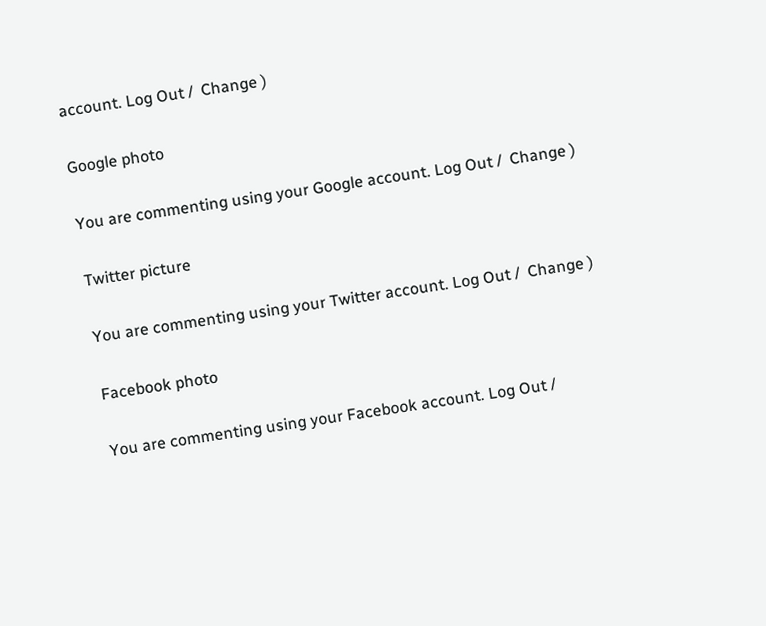account. Log Out /  Change )

Google photo

You are commenting using your Google account. Log Out /  Change )

Twitter picture

You are commenting using your Twitter account. Log Out /  Change )

Facebook photo

You are commenting using your Facebook account. Log Out /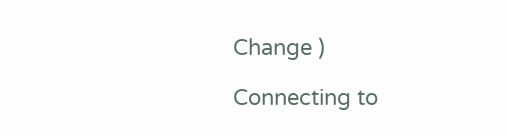Change )

Connecting to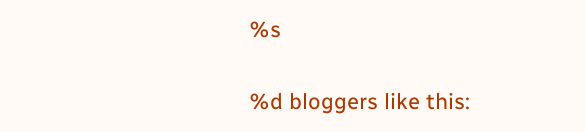%s


%d bloggers like this: